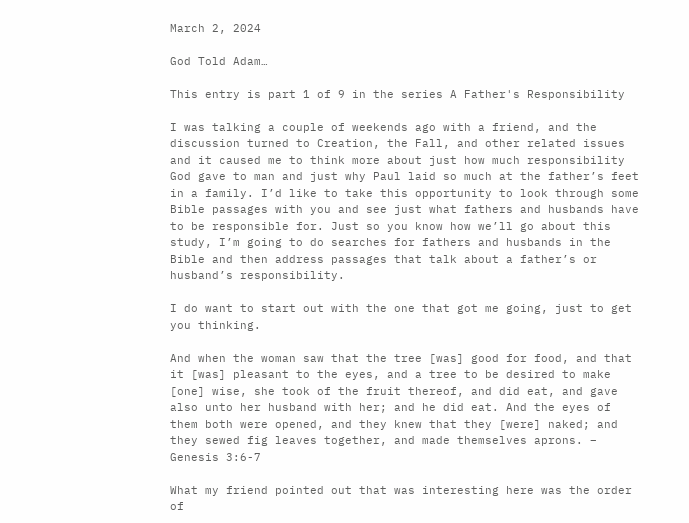March 2, 2024

God Told Adam…

This entry is part 1 of 9 in the series A Father's Responsibility

I was talking a couple of weekends ago with a friend, and the discussion turned to Creation, the Fall, and other related issues and it caused me to think more about just how much responsibility God gave to man and just why Paul laid so much at the father’s feet in a family. I’d like to take this opportunity to look through some Bible passages with you and see just what fathers and husbands have to be responsible for. Just so you know how we’ll go about this study, I’m going to do searches for fathers and husbands in the Bible and then address passages that talk about a father’s or husband’s responsibility.

I do want to start out with the one that got me going, just to get you thinking.

And when the woman saw that the tree [was] good for food, and that it [was] pleasant to the eyes, and a tree to be desired to make [one] wise, she took of the fruit thereof, and did eat, and gave also unto her husband with her; and he did eat. And the eyes of them both were opened, and they knew that they [were] naked; and they sewed fig leaves together, and made themselves aprons. – Genesis 3:6-7

What my friend pointed out that was interesting here was the order of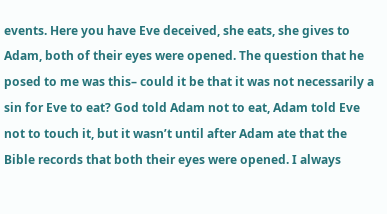events. Here you have Eve deceived, she eats, she gives to Adam, both of their eyes were opened. The question that he posed to me was this– could it be that it was not necessarily a sin for Eve to eat? God told Adam not to eat, Adam told Eve not to touch it, but it wasn’t until after Adam ate that the Bible records that both their eyes were opened. I always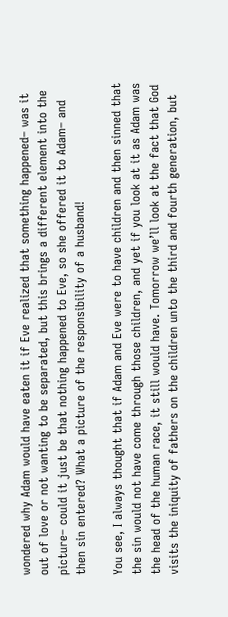wondered why Adam would have eaten it if Eve realized that something happened– was it out of love or not wanting to be separated, but this brings a different element into the picture– could it just be that nothing happened to Eve, so she offered it to Adam– and then sin entered? What a picture of the responsibility of a husband!

You see, I always thought that if Adam and Eve were to have children and then sinned that the sin would not have come through those children, and yet if you look at it as Adam was the head of the human race, it still would have. Tomorrow we’ll look at the fact that God visits the iniquity of fathers on the children unto the third and fourth generation, but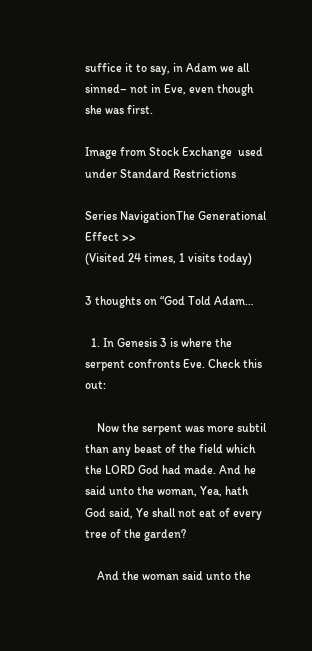suffice it to say, in Adam we all sinned– not in Eve, even though she was first.

Image from Stock Exchange  used under Standard Restrictions

Series NavigationThe Generational Effect >>
(Visited 24 times, 1 visits today)

3 thoughts on “God Told Adam…

  1. In Genesis 3 is where the serpent confronts Eve. Check this out:

    Now the serpent was more subtil than any beast of the field which the LORD God had made. And he said unto the woman, Yea, hath God said, Ye shall not eat of every tree of the garden?

    And the woman said unto the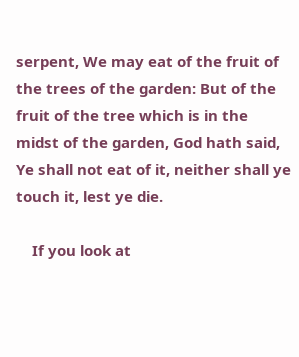serpent, We may eat of the fruit of the trees of the garden: But of the fruit of the tree which is in the midst of the garden, God hath said, Ye shall not eat of it, neither shall ye touch it, lest ye die.

    If you look at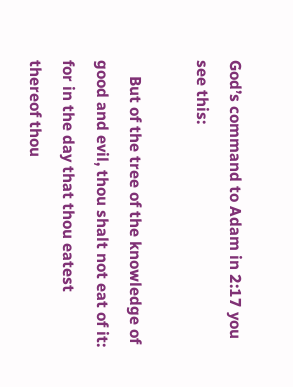God’s command to Adam in 2:17 you see this:

    But of the tree of the knowledge of good and evil, thou shalt not eat of it: for in the day that thou eatest thereof thou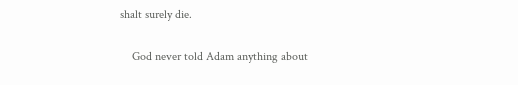shalt surely die.

    God never told Adam anything about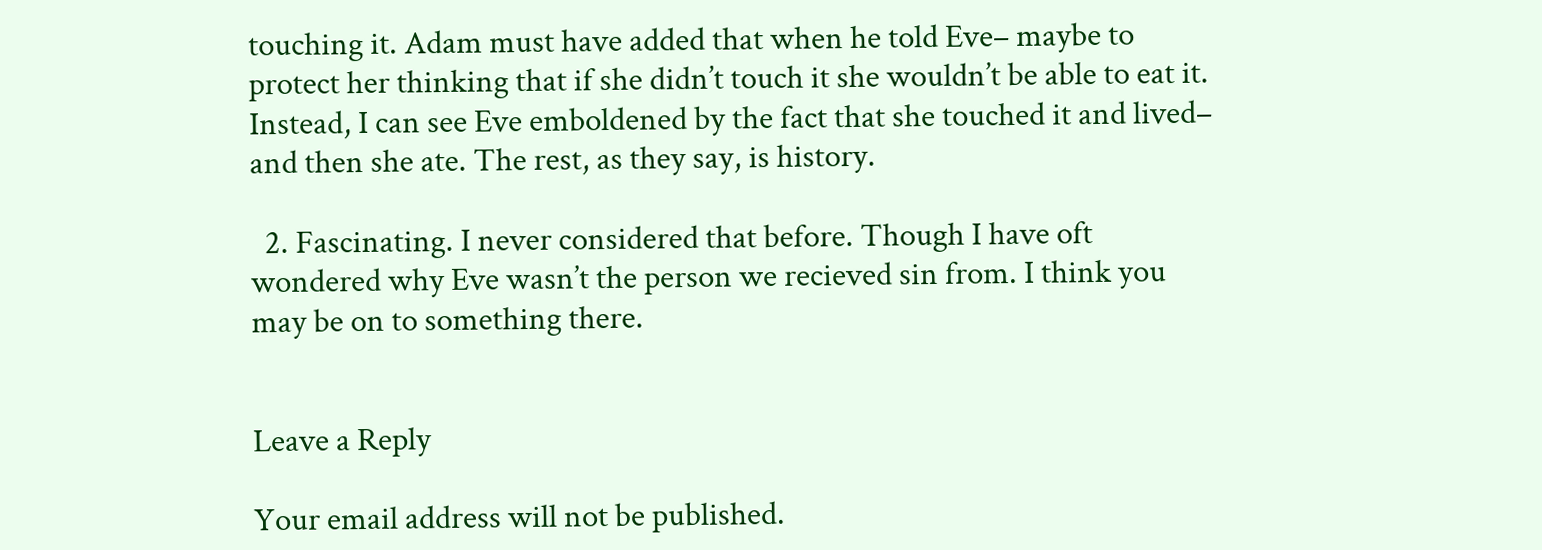touching it. Adam must have added that when he told Eve– maybe to protect her thinking that if she didn’t touch it she wouldn’t be able to eat it. Instead, I can see Eve emboldened by the fact that she touched it and lived– and then she ate. The rest, as they say, is history.

  2. Fascinating. I never considered that before. Though I have oft wondered why Eve wasn’t the person we recieved sin from. I think you may be on to something there.


Leave a Reply

Your email address will not be published.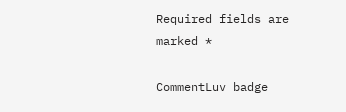Required fields are marked *

CommentLuv badge